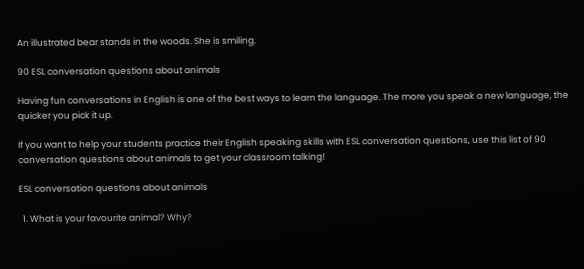An illustrated bear stands in the woods. She is smiling.

90 ESL conversation questions about animals

Having fun conversations in English is one of the best ways to learn the language. The more you speak a new language, the quicker you pick it up.

If you want to help your students practice their English speaking skills with ESL conversation questions, use this list of 90 conversation questions about animals to get your classroom talking!

ESL conversation questions about animals

  1. What is your favourite animal? Why?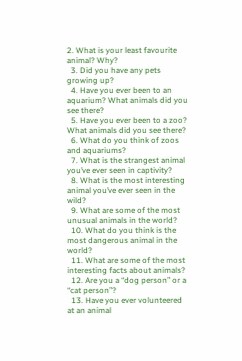2. What is your least favourite animal? Why?
  3. Did you have any pets growing up?
  4. Have you ever been to an aquarium? What animals did you see there?
  5. Have you ever been to a zoo? What animals did you see there?
  6. What do you think of zoos and aquariums?
  7. What is the strangest animal you’ve ever seen in captivity?
  8. What is the most interesting animal you’ve ever seen in the wild?
  9. What are some of the most unusual animals in the world?
  10. What do you think is the most dangerous animal in the world?
  11. What are some of the most interesting facts about animals?
  12. Are you a “dog person” or a “cat person”?
  13. Have you ever volunteered at an animal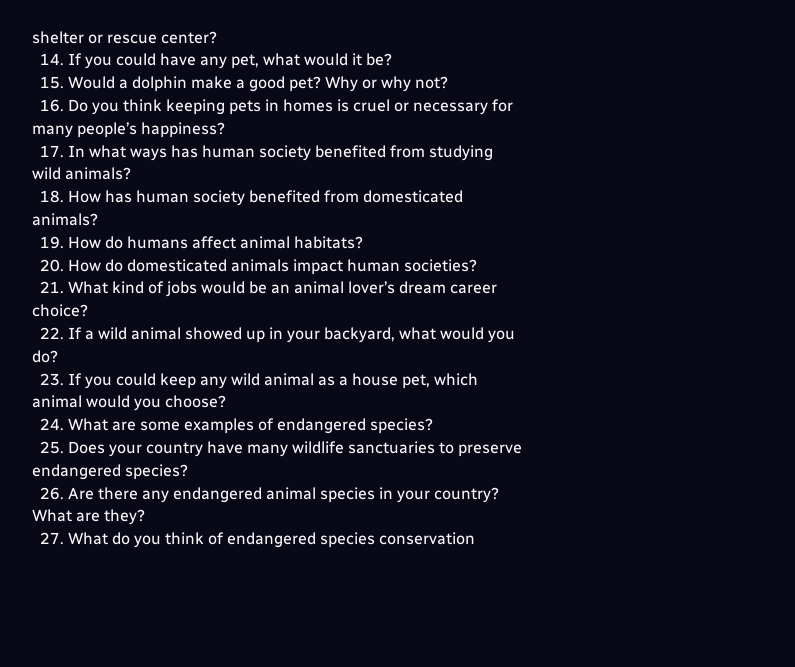shelter or rescue center?
  14. If you could have any pet, what would it be?
  15. Would a dolphin make a good pet? Why or why not?
  16. Do you think keeping pets in homes is cruel or necessary for many people’s happiness?
  17. In what ways has human society benefited from studying wild animals?
  18. How has human society benefited from domesticated animals?
  19. How do humans affect animal habitats?
  20. How do domesticated animals impact human societies?
  21. What kind of jobs would be an animal lover’s dream career choice?
  22. If a wild animal showed up in your backyard, what would you do?
  23. If you could keep any wild animal as a house pet, which animal would you choose?
  24. What are some examples of endangered species?
  25. Does your country have many wildlife sanctuaries to preserve endangered species?
  26. Are there any endangered animal species in your country? What are they?
  27. What do you think of endangered species conservation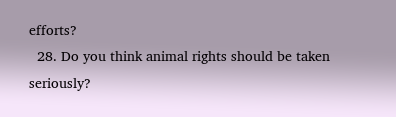efforts?
  28. Do you think animal rights should be taken seriously?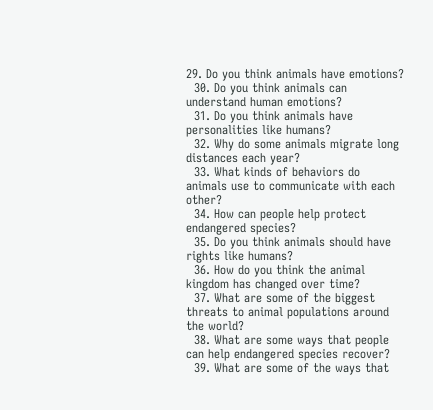29. Do you think animals have emotions?
  30. Do you think animals can understand human emotions?
  31. Do you think animals have personalities like humans?
  32. Why do some animals migrate long distances each year?
  33. What kinds of behaviors do animals use to communicate with each other?
  34. How can people help protect endangered species?
  35. Do you think animals should have rights like humans?
  36. How do you think the animal kingdom has changed over time?
  37. What are some of the biggest threats to animal populations around the world?
  38. What are some ways that people can help endangered species recover?
  39. What are some of the ways that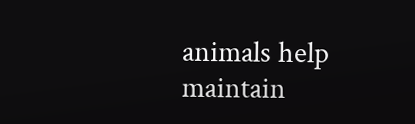animals help maintain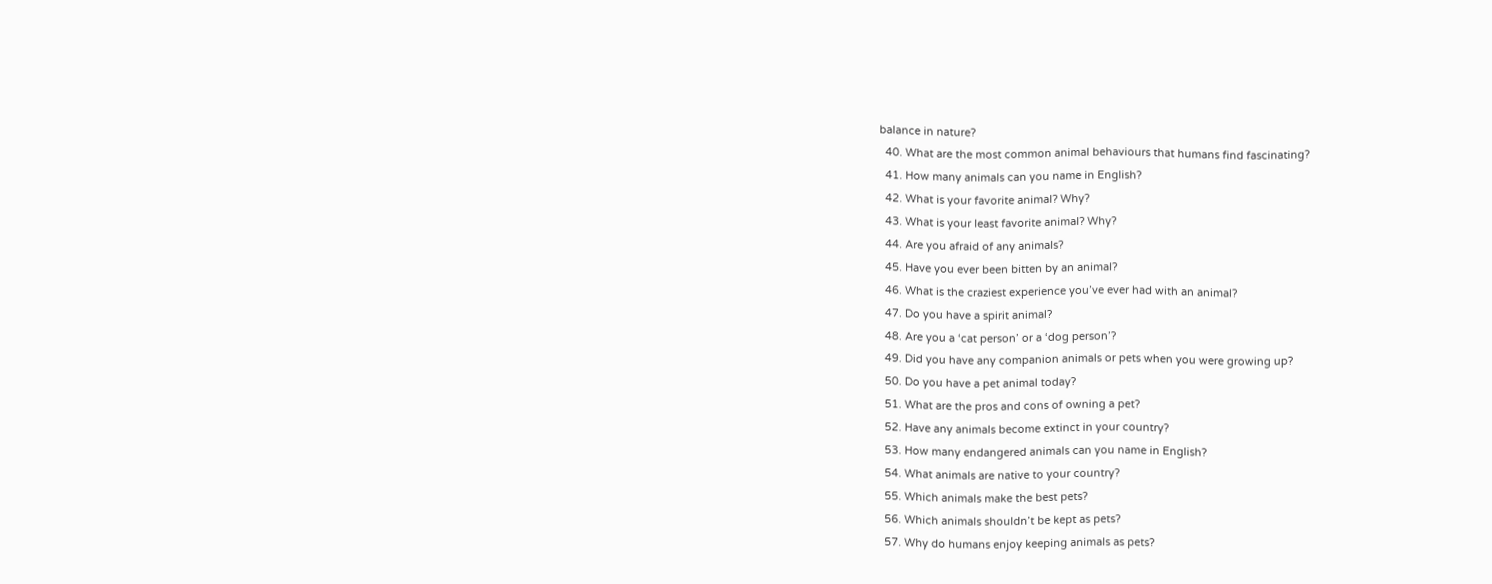balance in nature?
  40. What are the most common animal behaviours that humans find fascinating?
  41. How many animals can you name in English?
  42. What is your favorite animal? Why?
  43. What is your least favorite animal? Why?
  44. Are you afraid of any animals?
  45. Have you ever been bitten by an animal?
  46. What is the craziest experience you’ve ever had with an animal?
  47. Do you have a spirit animal?
  48. Are you a ‘cat person’ or a ‘dog person’?
  49. Did you have any companion animals or pets when you were growing up?
  50. Do you have a pet animal today?
  51. What are the pros and cons of owning a pet?
  52. Have any animals become extinct in your country?
  53. How many endangered animals can you name in English?
  54. What animals are native to your country?
  55. Which animals make the best pets?
  56. Which animals shouldn’t be kept as pets?
  57. Why do humans enjoy keeping animals as pets?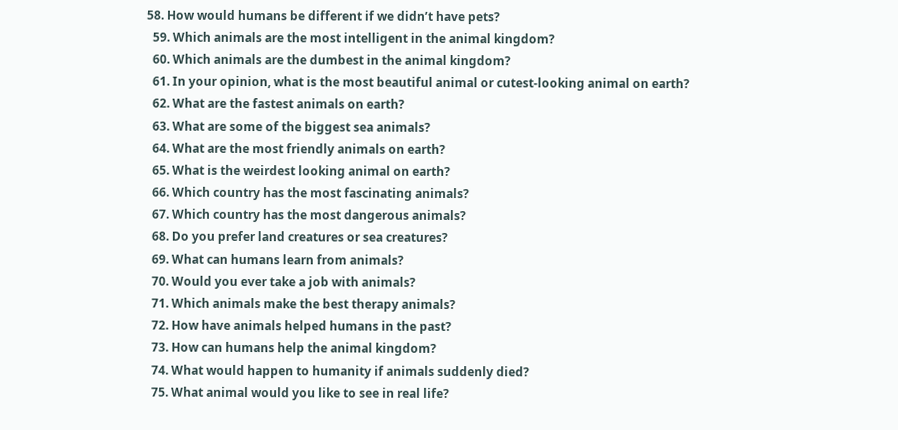58. How would humans be different if we didn’t have pets?
  59. Which animals are the most intelligent in the animal kingdom?
  60. Which animals are the dumbest in the animal kingdom?
  61. In your opinion, what is the most beautiful animal or cutest-looking animal on earth?
  62. What are the fastest animals on earth?
  63. What are some of the biggest sea animals?
  64. What are the most friendly animals on earth?
  65. What is the weirdest looking animal on earth?
  66. Which country has the most fascinating animals?
  67. Which country has the most dangerous animals?
  68. Do you prefer land creatures or sea creatures?
  69. What can humans learn from animals?
  70. Would you ever take a job with animals?
  71. Which animals make the best therapy animals?
  72. How have animals helped humans in the past?
  73. How can humans help the animal kingdom?
  74. What would happen to humanity if animals suddenly died?
  75. What animal would you like to see in real life?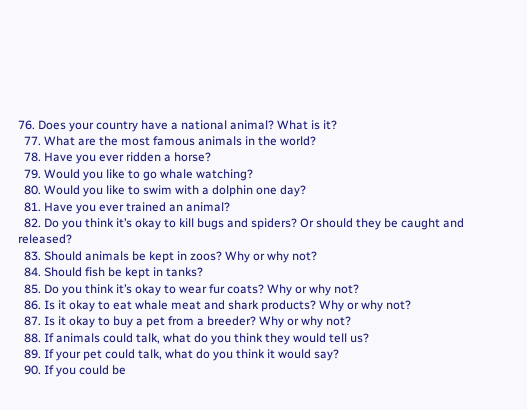76. Does your country have a national animal? What is it?
  77. What are the most famous animals in the world?
  78. Have you ever ridden a horse?
  79. Would you like to go whale watching?
  80. Would you like to swim with a dolphin one day?
  81. Have you ever trained an animal?
  82. Do you think it’s okay to kill bugs and spiders? Or should they be caught and released?
  83. Should animals be kept in zoos? Why or why not?
  84. Should fish be kept in tanks?
  85. Do you think it’s okay to wear fur coats? Why or why not?
  86. Is it okay to eat whale meat and shark products? Why or why not?
  87. Is it okay to buy a pet from a breeder? Why or why not?
  88. If animals could talk, what do you think they would tell us?
  89. If your pet could talk, what do you think it would say?
  90. If you could be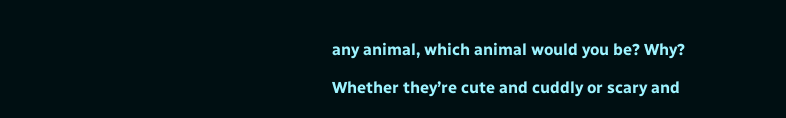any animal, which animal would you be? Why?

Whether they’re cute and cuddly or scary and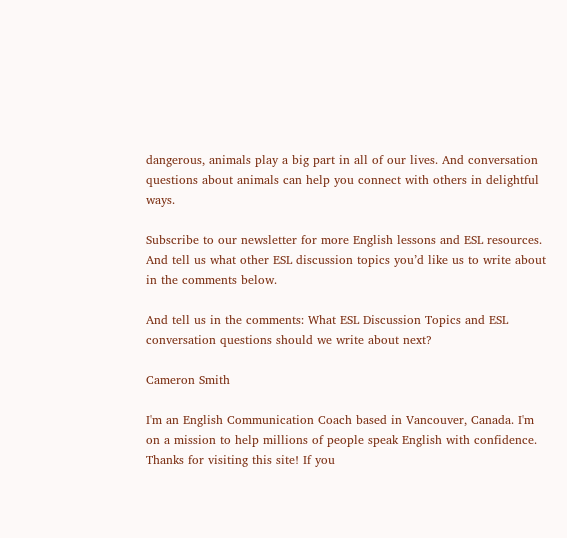dangerous, animals play a big part in all of our lives. And conversation questions about animals can help you connect with others in delightful ways.

Subscribe to our newsletter for more English lessons and ESL resources. And tell us what other ESL discussion topics you’d like us to write about in the comments below.

And tell us in the comments: What ESL Discussion Topics and ESL conversation questions should we write about next?

Cameron Smith

I'm an English Communication Coach based in Vancouver, Canada. I'm on a mission to help millions of people speak English with confidence. Thanks for visiting this site! If you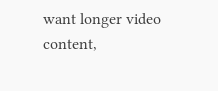want longer video content,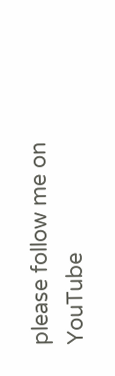please follow me on YouTube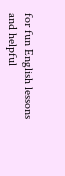for fun English lessons and helpful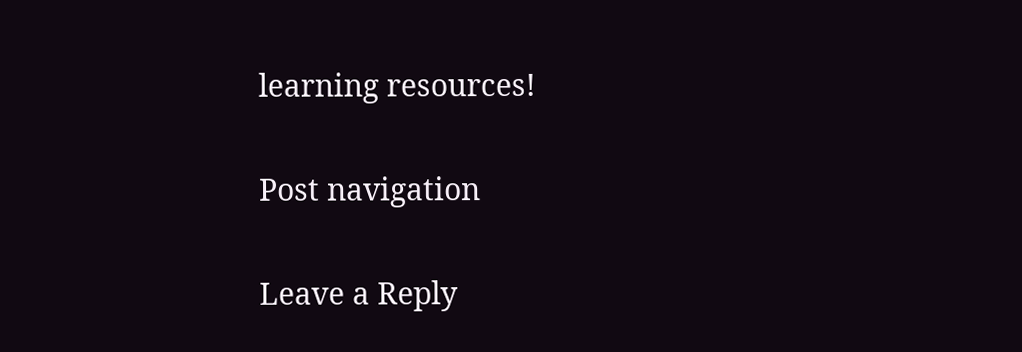learning resources!

Post navigation

Leave a Reply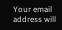Your email address will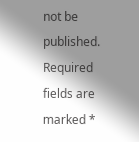not be published. Required fields are marked *